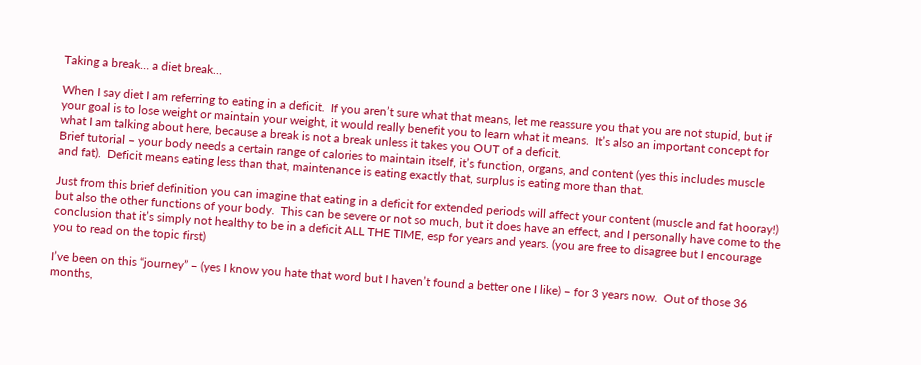Taking a break… a diet break…

When I say diet I am referring to eating in a deficit.  If you aren’t sure what that means, let me reassure you that you are not stupid, but if your goal is to lose weight or maintain your weight, it would really benefit you to learn what it means.  It’s also an important concept for what I am talking about here, because a break is not a break unless it takes you OUT of a deficit.
Brief tutorial – your body needs a certain range of calories to maintain itself, it’s function, organs, and content (yes this includes muscle and fat).  Deficit means eating less than that, maintenance is eating exactly that, surplus is eating more than that.

Just from this brief definition you can imagine that eating in a deficit for extended periods will affect your content (muscle and fat hooray!) but also the other functions of your body.  This can be severe or not so much, but it does have an effect, and I personally have come to the conclusion that it’s simply not healthy to be in a deficit ALL THE TIME, esp for years and years. (you are free to disagree but I encourage you to read on the topic first)

I’ve been on this “journey” – (yes I know you hate that word but I haven’t found a better one I like) – for 3 years now.  Out of those 36 months,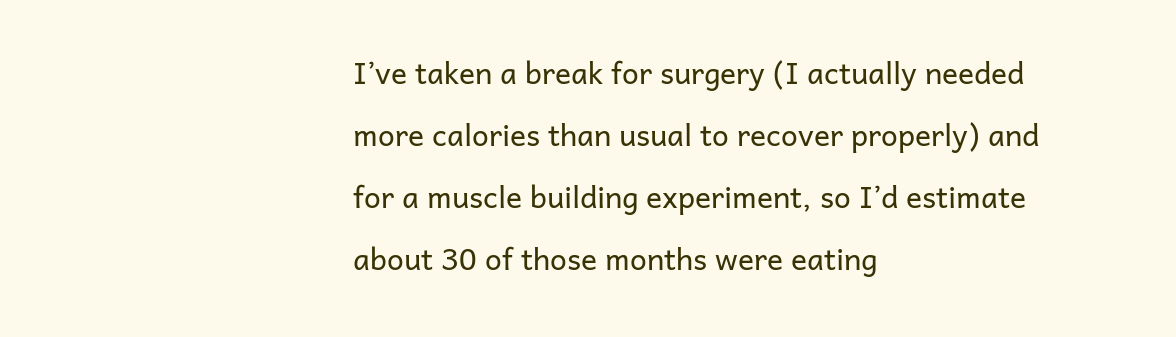I’ve taken a break for surgery (I actually needed more calories than usual to recover properly) and for a muscle building experiment, so I’d estimate about 30 of those months were eating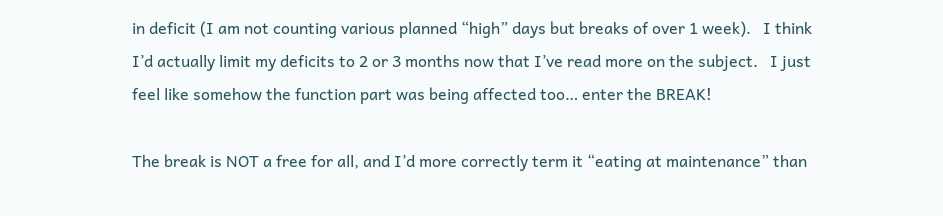in deficit (I am not counting various planned “high” days but breaks of over 1 week).   I think I’d actually limit my deficits to 2 or 3 months now that I’ve read more on the subject.   I just feel like somehow the function part was being affected too… enter the BREAK!

The break is NOT a free for all, and I’d more correctly term it “eating at maintenance” than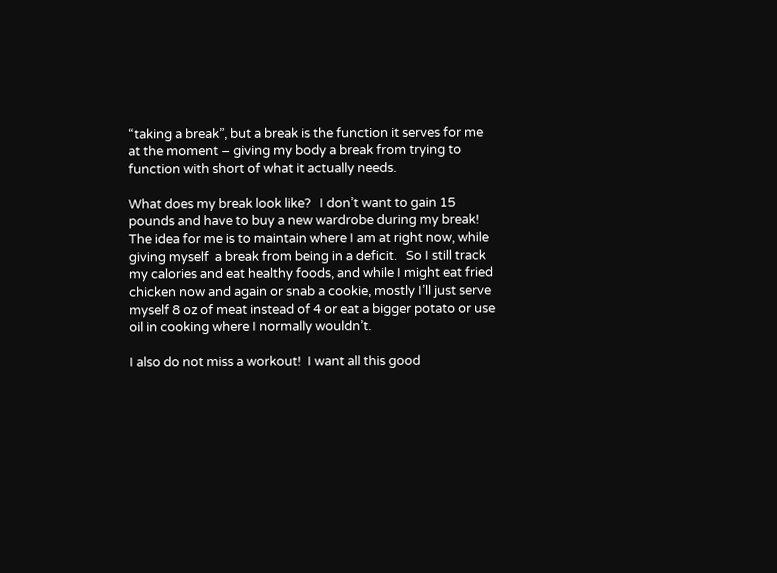“taking a break”, but a break is the function it serves for me at the moment – giving my body a break from trying to function with short of what it actually needs.

What does my break look like?   I don’t want to gain 15 pounds and have to buy a new wardrobe during my break!   The idea for me is to maintain where I am at right now, while giving myself  a break from being in a deficit.   So I still track my calories and eat healthy foods, and while I might eat fried chicken now and again or snab a cookie, mostly I’ll just serve myself 8 oz of meat instead of 4 or eat a bigger potato or use oil in cooking where I normally wouldn’t.

I also do not miss a workout!  I want all this good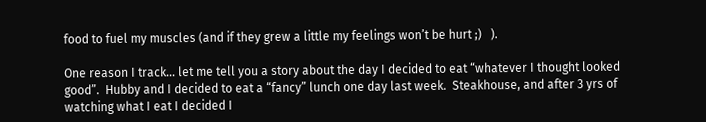food to fuel my muscles (and if they grew a little my feelings won’t be hurt ;)   ).

One reason I track… let me tell you a story about the day I decided to eat “whatever I thought looked good”.  Hubby and I decided to eat a “fancy” lunch one day last week.  Steakhouse, and after 3 yrs of watching what I eat I decided I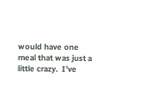would have one meal that was just a little crazy.  I’ve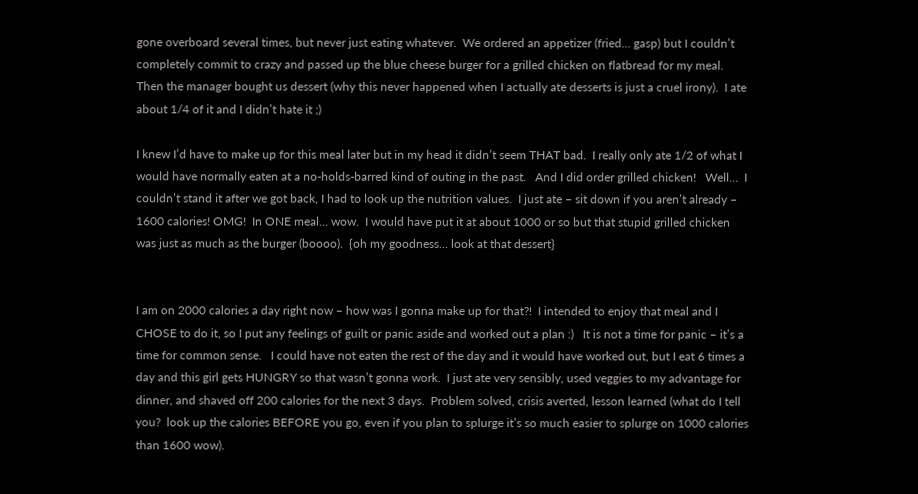gone overboard several times, but never just eating whatever.  We ordered an appetizer (fried… gasp) but I couldn’t completely commit to crazy and passed up the blue cheese burger for a grilled chicken on flatbread for my meal.  Then the manager bought us dessert (why this never happened when I actually ate desserts is just a cruel irony).  I ate about 1/4 of it and I didn’t hate it ;)

I knew I’d have to make up for this meal later but in my head it didn’t seem THAT bad.  I really only ate 1/2 of what I would have normally eaten at a no-holds-barred kind of outing in the past.   And I did order grilled chicken!   Well…  I couldn’t stand it after we got back, I had to look up the nutrition values.  I just ate – sit down if you aren’t already – 1600 calories! OMG!  In ONE meal… wow.  I would have put it at about 1000 or so but that stupid grilled chicken was just as much as the burger (boooo).  {oh my goodness… look at that dessert}


I am on 2000 calories a day right now – how was I gonna make up for that?!  I intended to enjoy that meal and I CHOSE to do it, so I put any feelings of guilt or panic aside and worked out a plan :)   It is not a time for panic – it’s a time for common sense.   I could have not eaten the rest of the day and it would have worked out, but I eat 6 times a day and this girl gets HUNGRY so that wasn’t gonna work.  I just ate very sensibly, used veggies to my advantage for dinner, and shaved off 200 calories for the next 3 days.  Problem solved, crisis averted, lesson learned (what do I tell you?  look up the calories BEFORE you go, even if you plan to splurge it’s so much easier to splurge on 1000 calories than 1600 wow).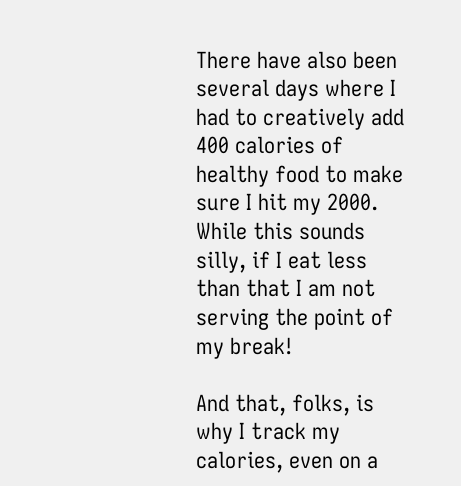There have also been several days where I had to creatively add 400 calories of healthy food to make sure I hit my 2000.  While this sounds silly, if I eat less than that I am not serving the point of my break!

And that, folks, is why I track my calories, even on a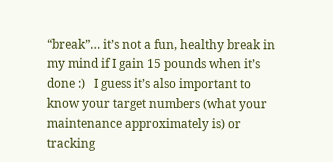“break”… it’s not a fun, healthy break in my mind if I gain 15 pounds when it’s done :)   I guess it’s also important to know your target numbers (what your maintenance approximately is) or tracking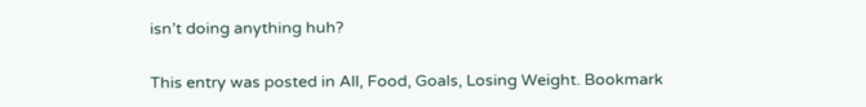isn’t doing anything huh?

This entry was posted in All, Food, Goals, Losing Weight. Bookmark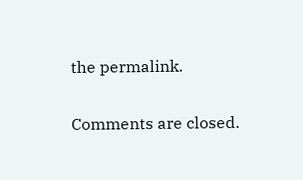the permalink.

Comments are closed.